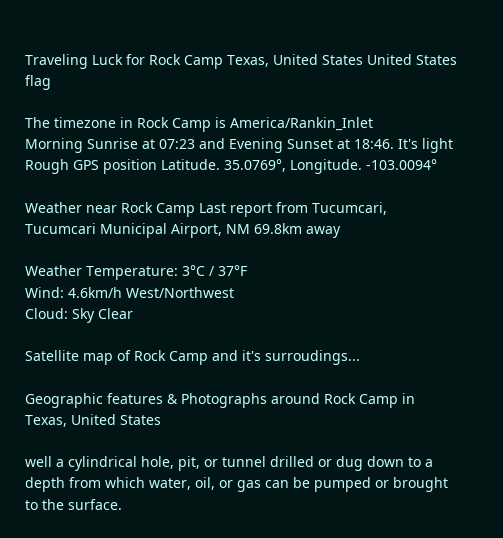Traveling Luck for Rock Camp Texas, United States United States flag

The timezone in Rock Camp is America/Rankin_Inlet
Morning Sunrise at 07:23 and Evening Sunset at 18:46. It's light
Rough GPS position Latitude. 35.0769°, Longitude. -103.0094°

Weather near Rock Camp Last report from Tucumcari, Tucumcari Municipal Airport, NM 69.8km away

Weather Temperature: 3°C / 37°F
Wind: 4.6km/h West/Northwest
Cloud: Sky Clear

Satellite map of Rock Camp and it's surroudings...

Geographic features & Photographs around Rock Camp in Texas, United States

well a cylindrical hole, pit, or tunnel drilled or dug down to a depth from which water, oil, or gas can be pumped or brought to the surface.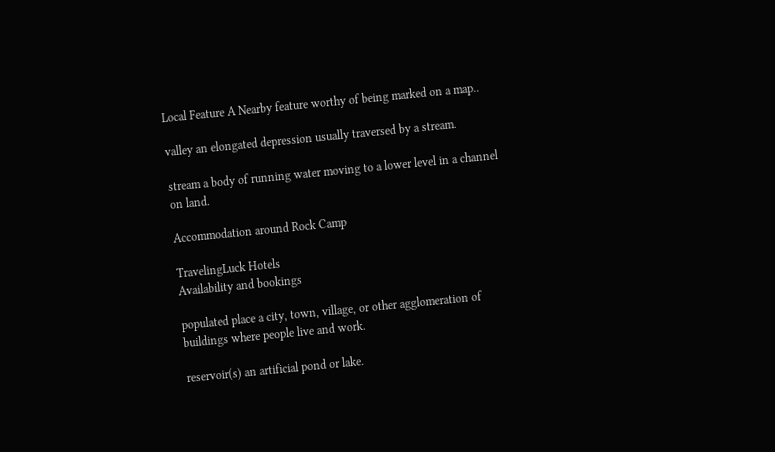Local Feature A Nearby feature worthy of being marked on a map..

valley an elongated depression usually traversed by a stream.

stream a body of running water moving to a lower level in a channel on land.

Accommodation around Rock Camp

TravelingLuck Hotels
Availability and bookings

populated place a city, town, village, or other agglomeration of buildings where people live and work.

reservoir(s) an artificial pond or lake.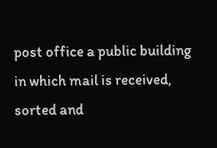post office a public building in which mail is received, sorted and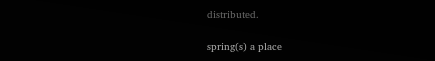distributed.

spring(s) a place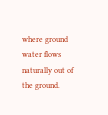where ground water flows naturally out of the ground.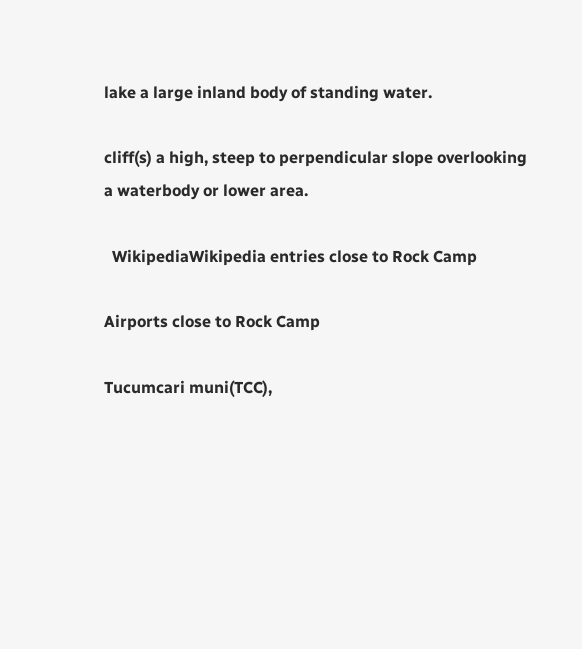lake a large inland body of standing water.

cliff(s) a high, steep to perpendicular slope overlooking a waterbody or lower area.

  WikipediaWikipedia entries close to Rock Camp

Airports close to Rock Camp

Tucumcari muni(TCC),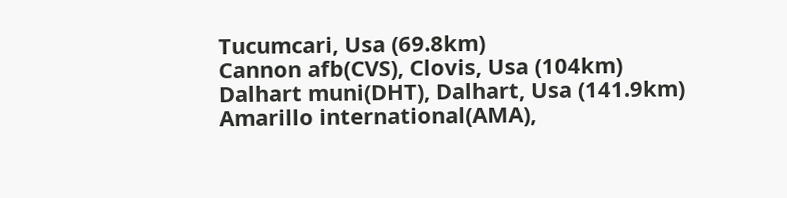Tucumcari, Usa (69.8km)
Cannon afb(CVS), Clovis, Usa (104km)
Dalhart muni(DHT), Dalhart, Usa (141.9km)
Amarillo international(AMA),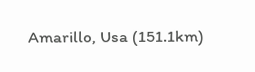Amarillo, Usa (151.1km)